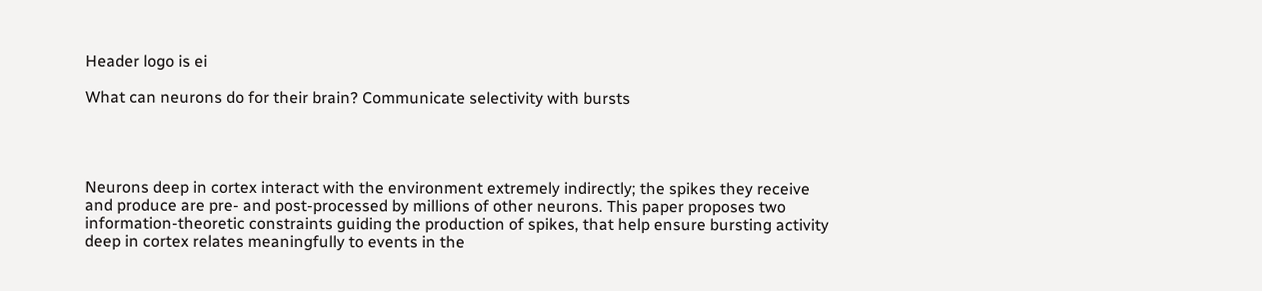Header logo is ei

What can neurons do for their brain? Communicate selectivity with bursts




Neurons deep in cortex interact with the environment extremely indirectly; the spikes they receive and produce are pre- and post-processed by millions of other neurons. This paper proposes two information-theoretic constraints guiding the production of spikes, that help ensure bursting activity deep in cortex relates meaningfully to events in the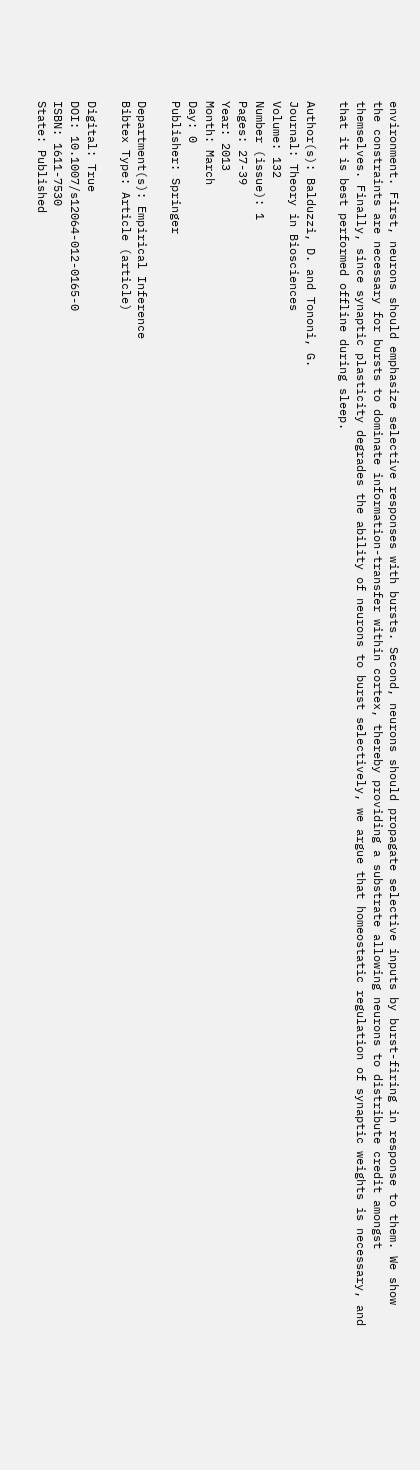environment. First, neurons should emphasize selective responses with bursts. Second, neurons should propagate selective inputs by burst-firing in response to them. We show the constraints are necessary for bursts to dominate information-transfer within cortex, thereby providing a substrate allowing neurons to distribute credit amongst themselves. Finally, since synaptic plasticity degrades the ability of neurons to burst selectively, we argue that homeostatic regulation of synaptic weights is necessary, and that it is best performed offline during sleep.

Author(s): Balduzzi, D. and Tononi, G.
Journal: Theory in Biosciences
Volume: 132
Number (issue): 1
Pages: 27-39
Year: 2013
Month: March
Day: 0
Publisher: Springer

Department(s): Empirical Inference
Bibtex Type: Article (article)

Digital: True
DOI: 10.1007/s12064-012-0165-0
ISBN: 1611-7530
State: Published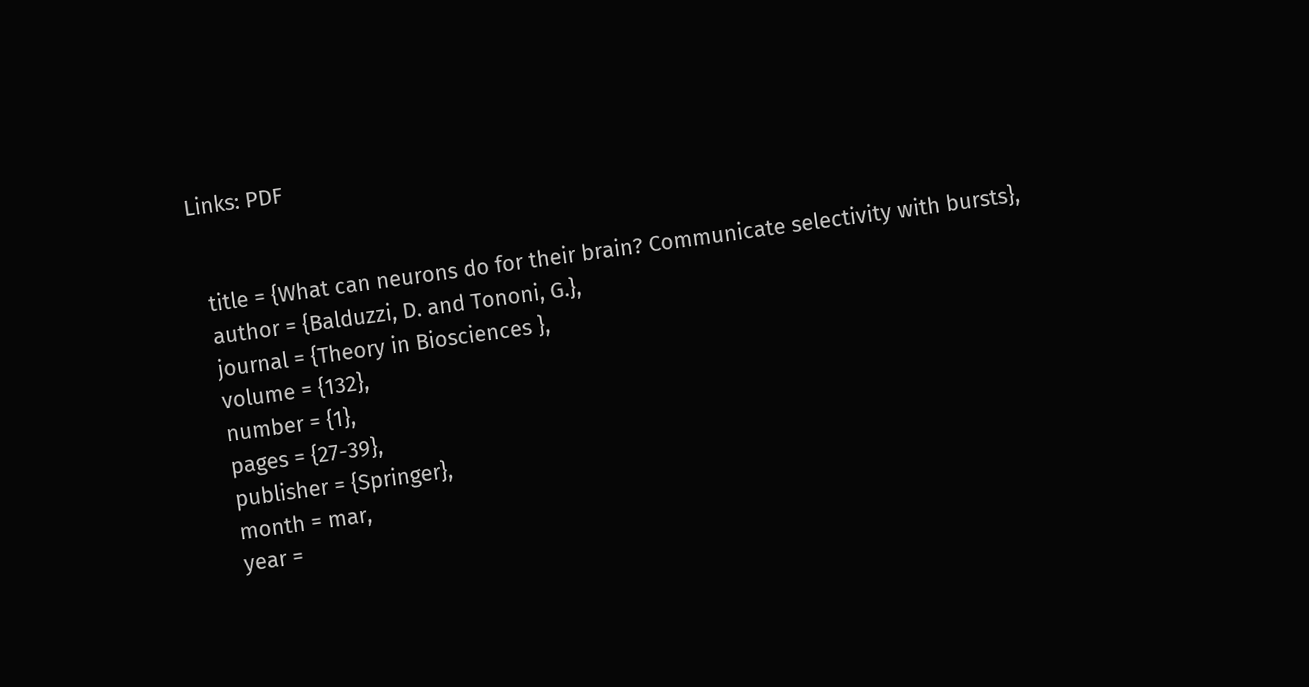Links: PDF


  title = {What can neurons do for their brain? Communicate selectivity with bursts},
  author = {Balduzzi, D. and Tononi, G.},
  journal = {Theory in Biosciences },
  volume = {132},
  number = {1},
  pages = {27-39},
  publisher = {Springer},
  month = mar,
  year =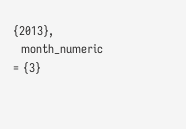{2013},
  month_numeric = {3}